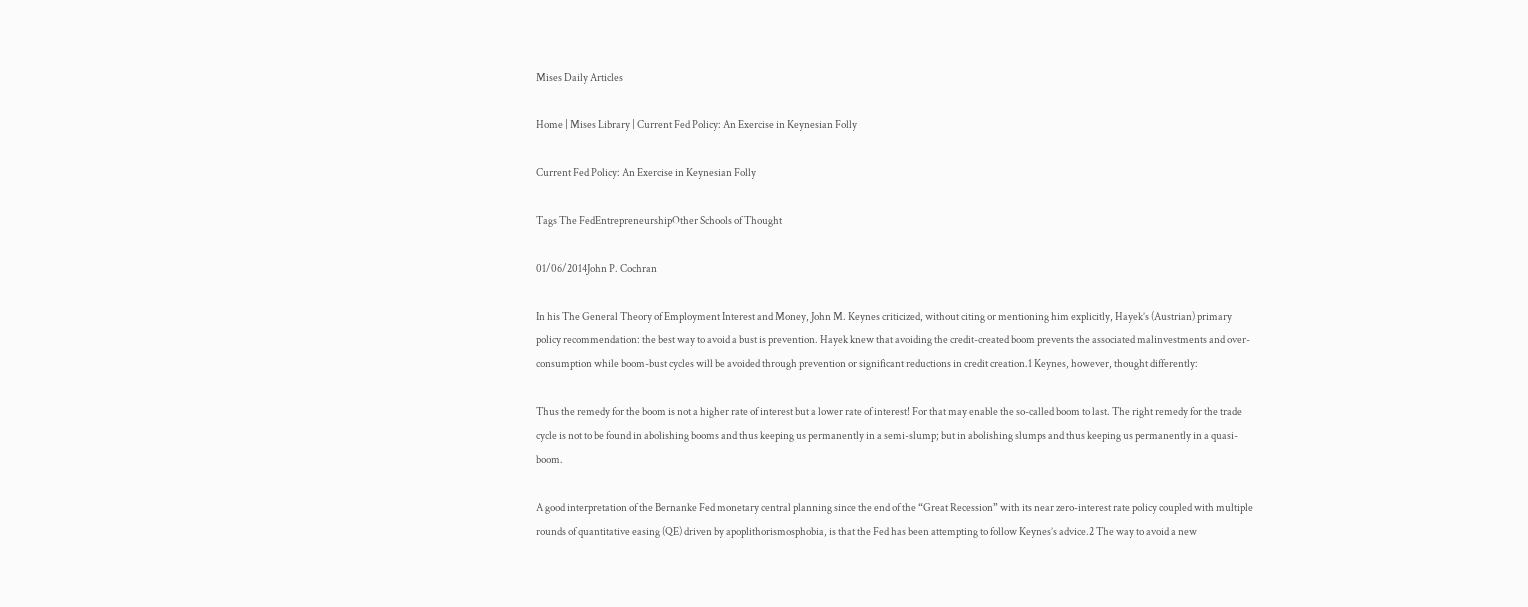Mises Daily Articles

Home | Mises Library | Current Fed Policy: An Exercise in Keynesian Folly

Current Fed Policy: An Exercise in Keynesian Folly

Tags The FedEntrepreneurshipOther Schools of Thought

01/06/2014John P. Cochran

In his The General Theory of Employment Interest and Money, John M. Keynes criticized, without citing or mentioning him explicitly, Hayek’s (Austrian) primary policy recommendation: the best way to avoid a bust is prevention. Hayek knew that avoiding the credit-created boom prevents the associated malinvestments and over-consumption while boom-bust cycles will be avoided through prevention or significant reductions in credit creation.1 Keynes, however, thought differently:

Thus the remedy for the boom is not a higher rate of interest but a lower rate of interest! For that may enable the so-called boom to last. The right remedy for the trade cycle is not to be found in abolishing booms and thus keeping us permanently in a semi-slump; but in abolishing slumps and thus keeping us permanently in a quasi-boom.

A good interpretation of the Bernanke Fed monetary central planning since the end of the “Great Recession” with its near zero-interest rate policy coupled with multiple rounds of quantitative easing (QE) driven by apoplithorismosphobia, is that the Fed has been attempting to follow Keynes’s advice.2 The way to avoid a new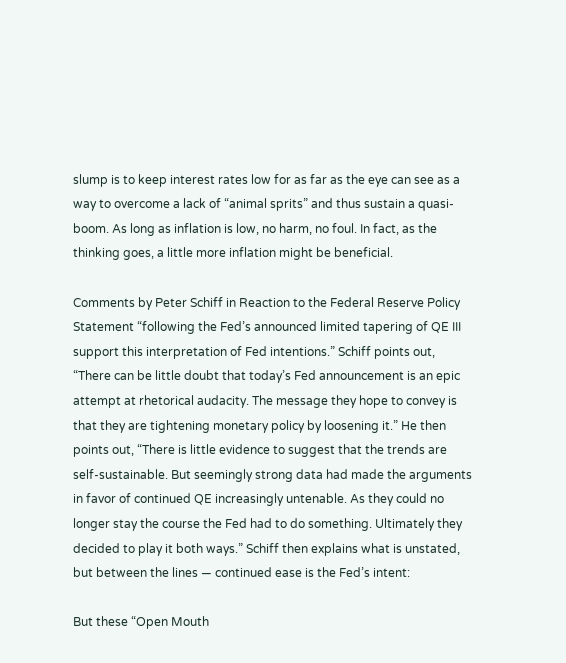slump is to keep interest rates low for as far as the eye can see as a way to overcome a lack of “animal sprits” and thus sustain a quasi-boom. As long as inflation is low, no harm, no foul. In fact, as the thinking goes, a little more inflation might be beneficial.

Comments by Peter Schiff in Reaction to the Federal Reserve Policy Statement “following the Fed’s announced limited tapering of QE III support this interpretation of Fed intentions.” Schiff points out, “There can be little doubt that today’s Fed announcement is an epic attempt at rhetorical audacity. The message they hope to convey is that they are tightening monetary policy by loosening it.” He then points out, “There is little evidence to suggest that the trends are self-sustainable. But seemingly strong data had made the arguments in favor of continued QE increasingly untenable. As they could no longer stay the course the Fed had to do something. Ultimately they decided to play it both ways.” Schiff then explains what is unstated, but between the lines — continued ease is the Fed’s intent:

But these “Open Mouth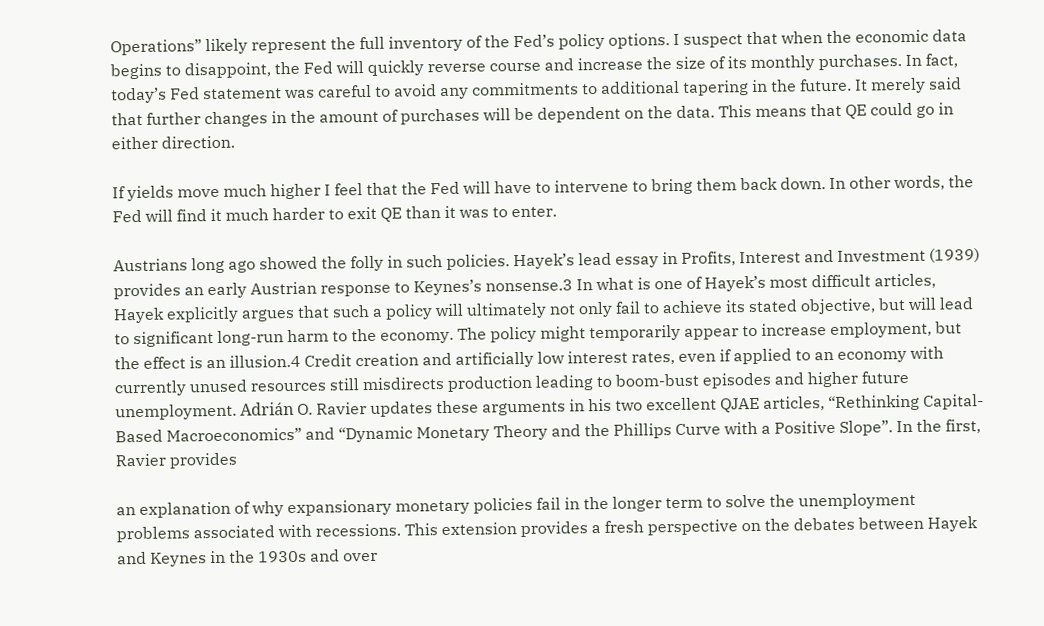Operations” likely represent the full inventory of the Fed’s policy options. I suspect that when the economic data begins to disappoint, the Fed will quickly reverse course and increase the size of its monthly purchases. In fact, today’s Fed statement was careful to avoid any commitments to additional tapering in the future. It merely said that further changes in the amount of purchases will be dependent on the data. This means that QE could go in either direction.

If yields move much higher I feel that the Fed will have to intervene to bring them back down. In other words, the Fed will find it much harder to exit QE than it was to enter.

Austrians long ago showed the folly in such policies. Hayek’s lead essay in Profits, Interest and Investment (1939) provides an early Austrian response to Keynes’s nonsense.3 In what is one of Hayek’s most difficult articles, Hayek explicitly argues that such a policy will ultimately not only fail to achieve its stated objective, but will lead to significant long-run harm to the economy. The policy might temporarily appear to increase employment, but the effect is an illusion.4 Credit creation and artificially low interest rates, even if applied to an economy with currently unused resources still misdirects production leading to boom-bust episodes and higher future unemployment. Adrián O. Ravier updates these arguments in his two excellent QJAE articles, “Rethinking Capital-Based Macroeconomics” and “Dynamic Monetary Theory and the Phillips Curve with a Positive Slope”. In the first, Ravier provides

an explanation of why expansionary monetary policies fail in the longer term to solve the unemployment problems associated with recessions. This extension provides a fresh perspective on the debates between Hayek and Keynes in the 1930s and over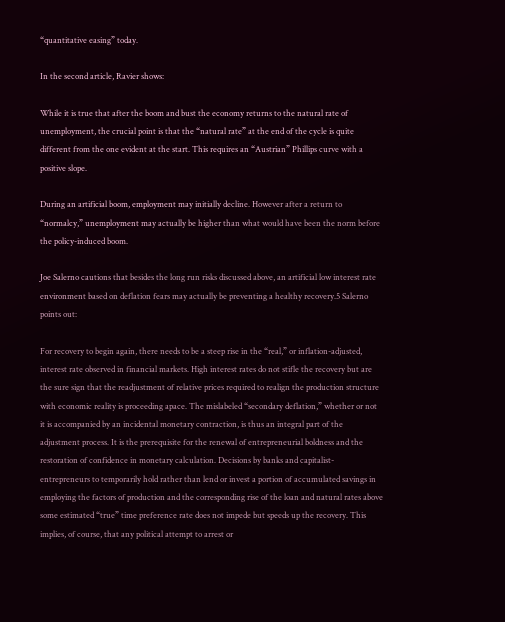“quantitative easing” today.

In the second article, Ravier shows:

While it is true that after the boom and bust the economy returns to the natural rate of unemployment, the crucial point is that the “natural rate” at the end of the cycle is quite different from the one evident at the start. This requires an “Austrian” Phillips curve with a positive slope.

During an artificial boom, employment may initially decline. However after a return to “normalcy,” unemployment may actually be higher than what would have been the norm before the policy-induced boom.

Joe Salerno cautions that besides the long run risks discussed above, an artificial low interest rate environment based on deflation fears may actually be preventing a healthy recovery.5 Salerno points out:

For recovery to begin again, there needs to be a steep rise in the “real,” or inflation-adjusted, interest rate observed in financial markets. High interest rates do not stifle the recovery but are the sure sign that the readjustment of relative prices required to realign the production structure with economic reality is proceeding apace. The mislabeled “secondary deflation,” whether or not it is accompanied by an incidental monetary contraction, is thus an integral part of the adjustment process. It is the prerequisite for the renewal of entrepreneurial boldness and the restoration of confidence in monetary calculation. Decisions by banks and capitalist-entrepreneurs to temporarily hold rather than lend or invest a portion of accumulated savings in employing the factors of production and the corresponding rise of the loan and natural rates above some estimated “true” time preference rate does not impede but speeds up the recovery. This implies, of course, that any political attempt to arrest or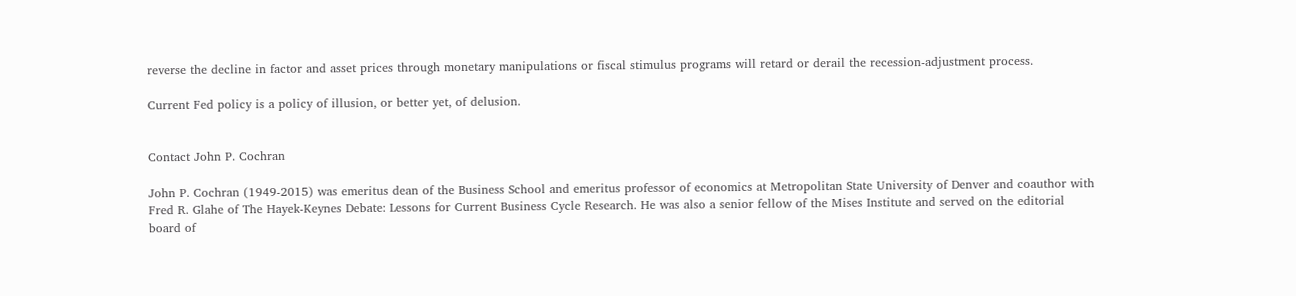reverse the decline in factor and asset prices through monetary manipulations or fiscal stimulus programs will retard or derail the recession-adjustment process.

Current Fed policy is a policy of illusion, or better yet, of delusion.


Contact John P. Cochran

John P. Cochran (1949-2015) was emeritus dean of the Business School and emeritus professor of economics at Metropolitan State University of Denver and coauthor with Fred R. Glahe of The Hayek-Keynes Debate: Lessons for Current Business Cycle Research. He was also a senior fellow of the Mises Institute and served on the editorial board of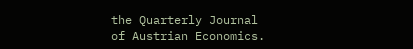the Quarterly Journal of Austrian Economics.